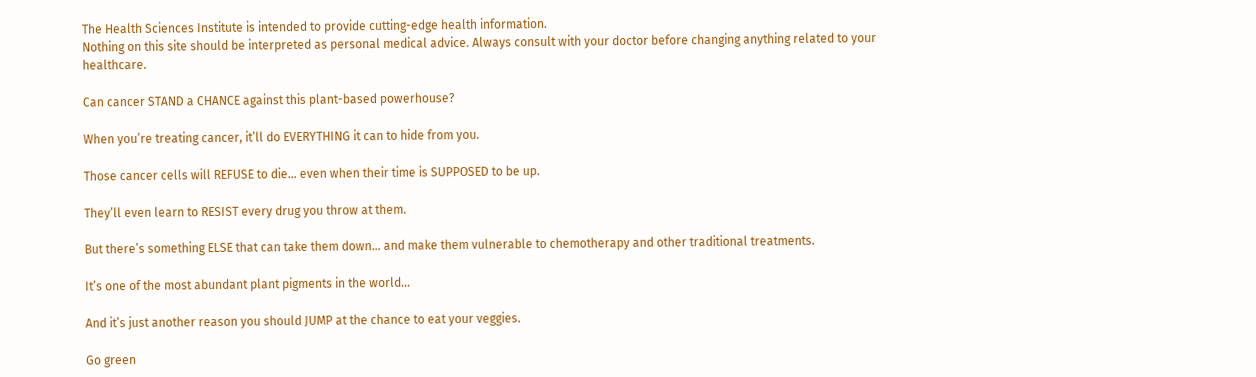The Health Sciences Institute is intended to provide cutting-edge health information.
Nothing on this site should be interpreted as personal medical advice. Always consult with your doctor before changing anything related to your healthcare.

Can cancer STAND a CHANCE against this plant-based powerhouse?

When you’re treating cancer, it’ll do EVERYTHING it can to hide from you.

Those cancer cells will REFUSE to die… even when their time is SUPPOSED to be up.

They’ll even learn to RESIST every drug you throw at them.

But there’s something ELSE that can take them down… and make them vulnerable to chemotherapy and other traditional treatments.

It’s one of the most abundant plant pigments in the world…

And it’s just another reason you should JUMP at the chance to eat your veggies.

Go green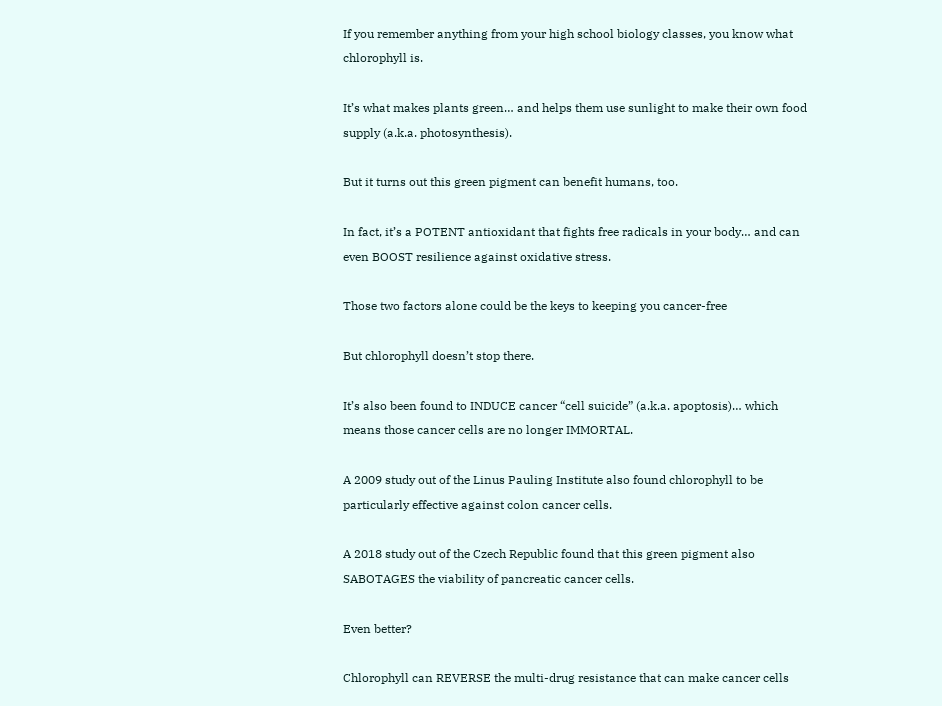If you remember anything from your high school biology classes, you know what chlorophyll is.

It’s what makes plants green… and helps them use sunlight to make their own food supply (a.k.a. photosynthesis).

But it turns out this green pigment can benefit humans, too.

In fact, it’s a POTENT antioxidant that fights free radicals in your body… and can even BOOST resilience against oxidative stress.

Those two factors alone could be the keys to keeping you cancer-free

But chlorophyll doesn’t stop there.

It’s also been found to INDUCE cancer “cell suicide” (a.k.a. apoptosis)… which means those cancer cells are no longer IMMORTAL.

A 2009 study out of the Linus Pauling Institute also found chlorophyll to be particularly effective against colon cancer cells.

A 2018 study out of the Czech Republic found that this green pigment also SABOTAGES the viability of pancreatic cancer cells.

Even better?

Chlorophyll can REVERSE the multi-drug resistance that can make cancer cells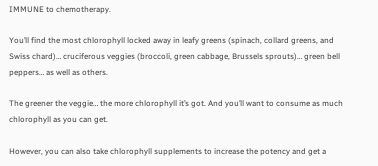IMMUNE to chemotherapy.

You’ll find the most chlorophyll locked away in leafy greens (spinach, collard greens, and Swiss chard)… cruciferous veggies (broccoli, green cabbage, Brussels sprouts)… green bell peppers… as well as others.

The greener the veggie… the more chlorophyll it’s got. And you’ll want to consume as much chlorophyll as you can get.

However, you can also take chlorophyll supplements to increase the potency and get a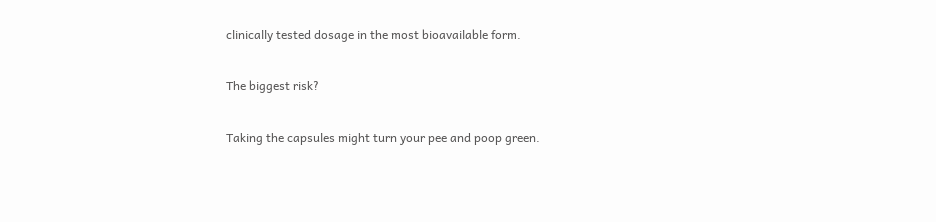clinically tested dosage in the most bioavailable form.

The biggest risk?

Taking the capsules might turn your pee and poop green.